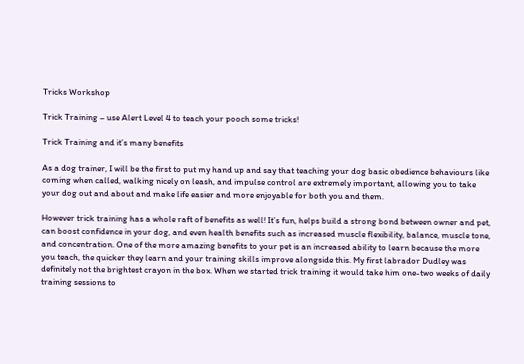Tricks Workshop

Trick Training – use Alert Level 4 to teach your pooch some tricks!

Trick Training and it’s many benefits

As a dog trainer, I will be the first to put my hand up and say that teaching your dog basic obedience behaviours like coming when called, walking nicely on leash, and impulse control are extremely important, allowing you to take your dog out and about and make life easier and more enjoyable for both you and them.

However trick training has a whole raft of benefits as well! It’s fun, helps build a strong bond between owner and pet, can boost confidence in your dog, and even health benefits such as increased muscle flexibility, balance, muscle tone, and concentration. One of the more amazing benefits to your pet is an increased ability to learn because the more you teach, the quicker they learn and your training skills improve alongside this. My first labrador Dudley was definitely not the brightest crayon in the box. When we started trick training it would take him one-two weeks of daily training sessions to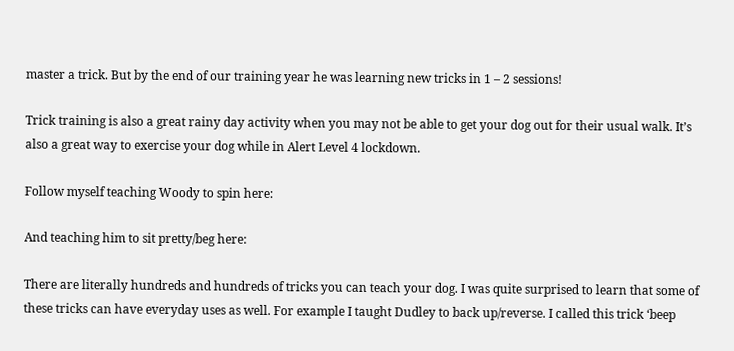master a trick. But by the end of our training year he was learning new tricks in 1 – 2 sessions!

Trick training is also a great rainy day activity when you may not be able to get your dog out for their usual walk. It’s also a great way to exercise your dog while in Alert Level 4 lockdown.

Follow myself teaching Woody to spin here:

And teaching him to sit pretty/beg here:

There are literally hundreds and hundreds of tricks you can teach your dog. I was quite surprised to learn that some of these tricks can have everyday uses as well. For example I taught Dudley to back up/reverse. I called this trick ‘beep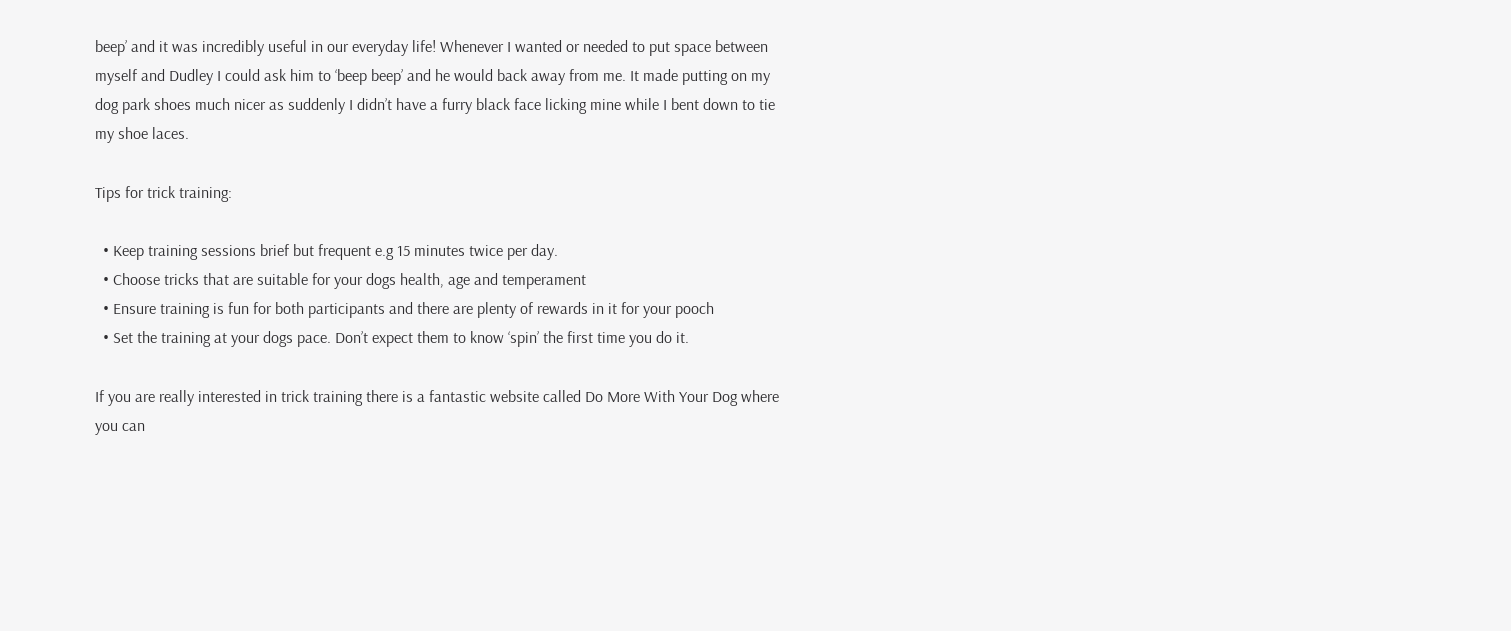beep’ and it was incredibly useful in our everyday life! Whenever I wanted or needed to put space between myself and Dudley I could ask him to ‘beep beep’ and he would back away from me. It made putting on my dog park shoes much nicer as suddenly I didn’t have a furry black face licking mine while I bent down to tie my shoe laces.

Tips for trick training:

  • Keep training sessions brief but frequent e.g 15 minutes twice per day.
  • Choose tricks that are suitable for your dogs health, age and temperament
  • Ensure training is fun for both participants and there are plenty of rewards in it for your pooch
  • Set the training at your dogs pace. Don’t expect them to know ‘spin’ the first time you do it.

If you are really interested in trick training there is a fantastic website called Do More With Your Dog where you can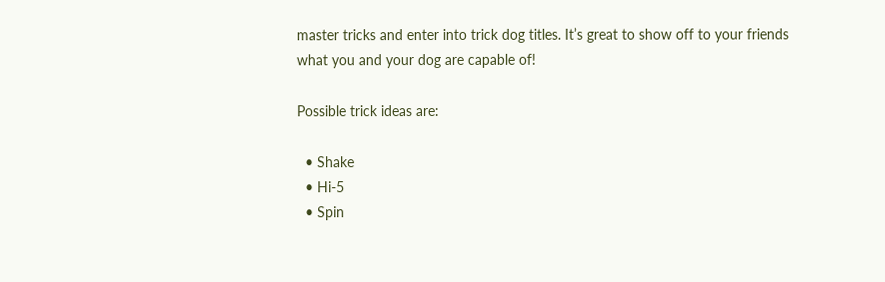master tricks and enter into trick dog titles. It’s great to show off to your friends what you and your dog are capable of!

Possible trick ideas are:

  • Shake
  • Hi-5
  • Spin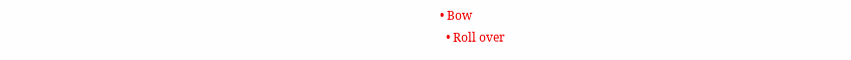• Bow
  • Roll over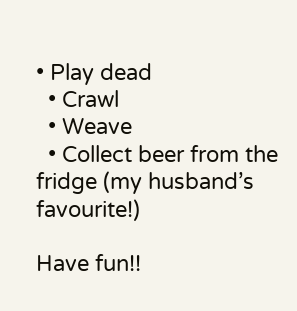• Play dead
  • Crawl
  • Weave
  • Collect beer from the fridge (my husband’s favourite!)

Have fun!!